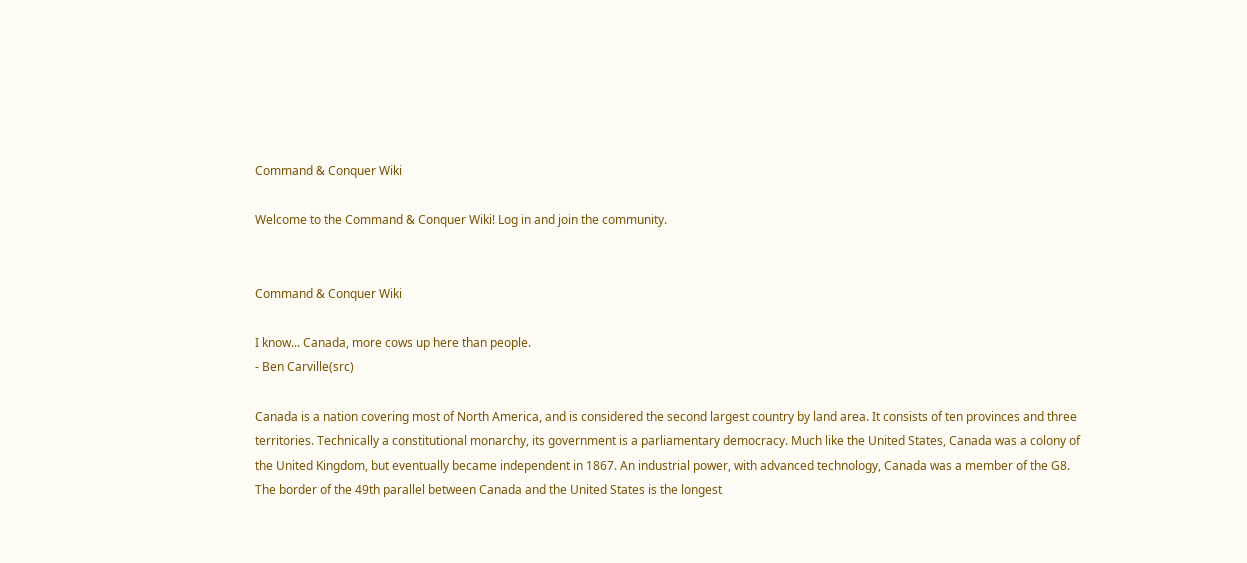Command & Conquer Wiki

Welcome to the Command & Conquer Wiki! Log in and join the community.


Command & Conquer Wiki

I know... Canada, more cows up here than people.
- Ben Carville(src)

Canada is a nation covering most of North America, and is considered the second largest country by land area. It consists of ten provinces and three territories. Technically a constitutional monarchy, its government is a parliamentary democracy. Much like the United States, Canada was a colony of the United Kingdom, but eventually became independent in 1867. An industrial power, with advanced technology, Canada was a member of the G8. The border of the 49th parallel between Canada and the United States is the longest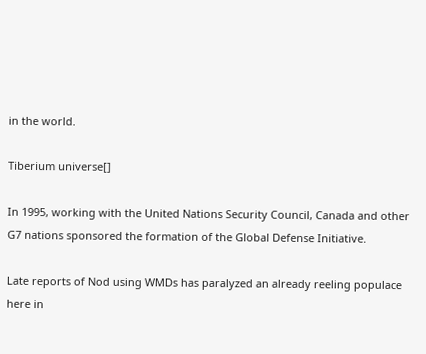in the world.

Tiberium universe[]

In 1995, working with the United Nations Security Council, Canada and other G7 nations sponsored the formation of the Global Defense Initiative.

Late reports of Nod using WMDs has paralyzed an already reeling populace here in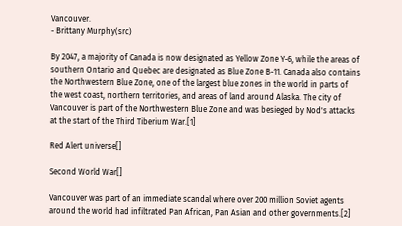Vancouver.
- Brittany Murphy(src)

By 2047, a majority of Canada is now designated as Yellow Zone Y-6, while the areas of southern Ontario and Quebec are designated as Blue Zone B-11. Canada also contains the Northwestern Blue Zone, one of the largest blue zones in the world in parts of the west coast, northern territories, and areas of land around Alaska. The city of Vancouver is part of the Northwestern Blue Zone and was besieged by Nod's attacks at the start of the Third Tiberium War.[1]

Red Alert universe[]

Second World War[]

Vancouver was part of an immediate scandal where over 200 million Soviet agents around the world had infiltrated Pan African, Pan Asian and other governments.[2]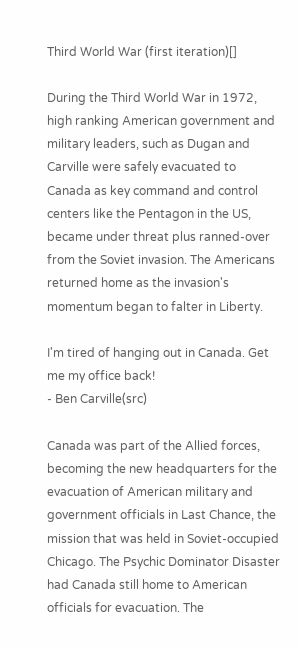Third World War (first iteration)[]

During the Third World War in 1972, high ranking American government and military leaders, such as Dugan and Carville were safely evacuated to Canada as key command and control centers like the Pentagon in the US, became under threat plus ranned-over from the Soviet invasion. The Americans returned home as the invasion's momentum began to falter in Liberty.

I'm tired of hanging out in Canada. Get me my office back!
- Ben Carville(src)

Canada was part of the Allied forces, becoming the new headquarters for the evacuation of American military and government officials in Last Chance, the mission that was held in Soviet-occupied Chicago. The Psychic Dominator Disaster had Canada still home to American officials for evacuation. The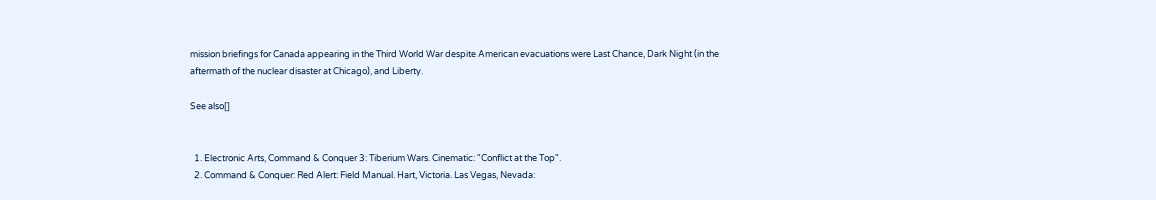mission briefings for Canada appearing in the Third World War despite American evacuations were Last Chance, Dark Night (in the aftermath of the nuclear disaster at Chicago), and Liberty.

See also[]


  1. Electronic Arts, Command & Conquer 3: Tiberium Wars. Cinematic: "Conflict at the Top".
  2. Command & Conquer: Red Alert: Field Manual. Hart, Victoria. Las Vegas, Nevada: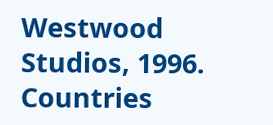Westwood Studios, 1996.
Countries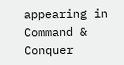appearing in Command & Conquer